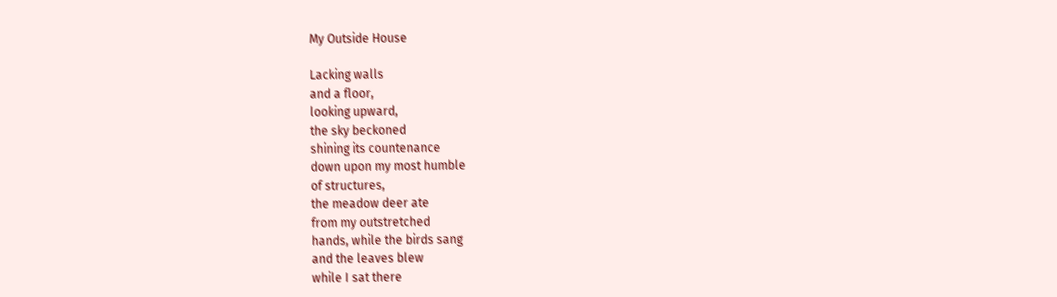My Outside House

Lacking walls
and a floor,
looking upward,
the sky beckoned
shining its countenance
down upon my most humble
of structures,
the meadow deer ate
from my outstretched
hands, while the birds sang
and the leaves blew
while I sat there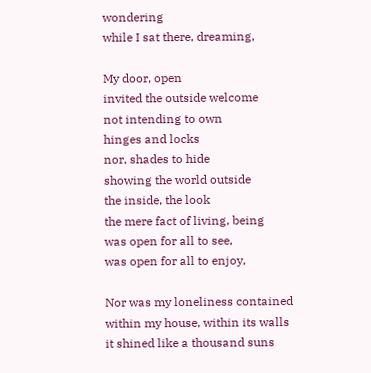wondering
while I sat there, dreaming,

My door, open
invited the outside welcome
not intending to own
hinges and locks
nor, shades to hide
showing the world outside
the inside, the look
the mere fact of living, being
was open for all to see,
was open for all to enjoy,

Nor was my loneliness contained
within my house, within its walls
it shined like a thousand suns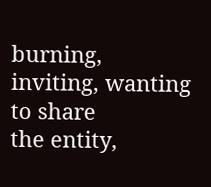burning, inviting, wanting to share
the entity,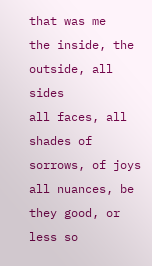that was me
the inside, the outside, all sides
all faces, all shades of sorrows, of joys
all nuances, be they good, or less so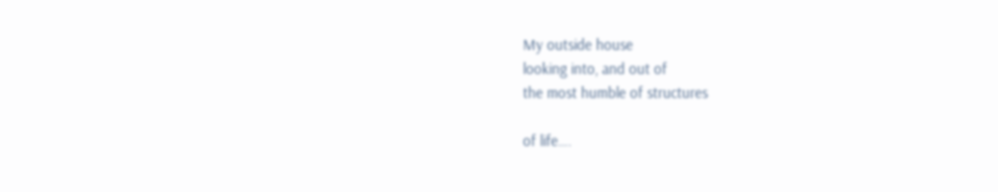My outside house
looking into, and out of
the most humble of structures

of life….